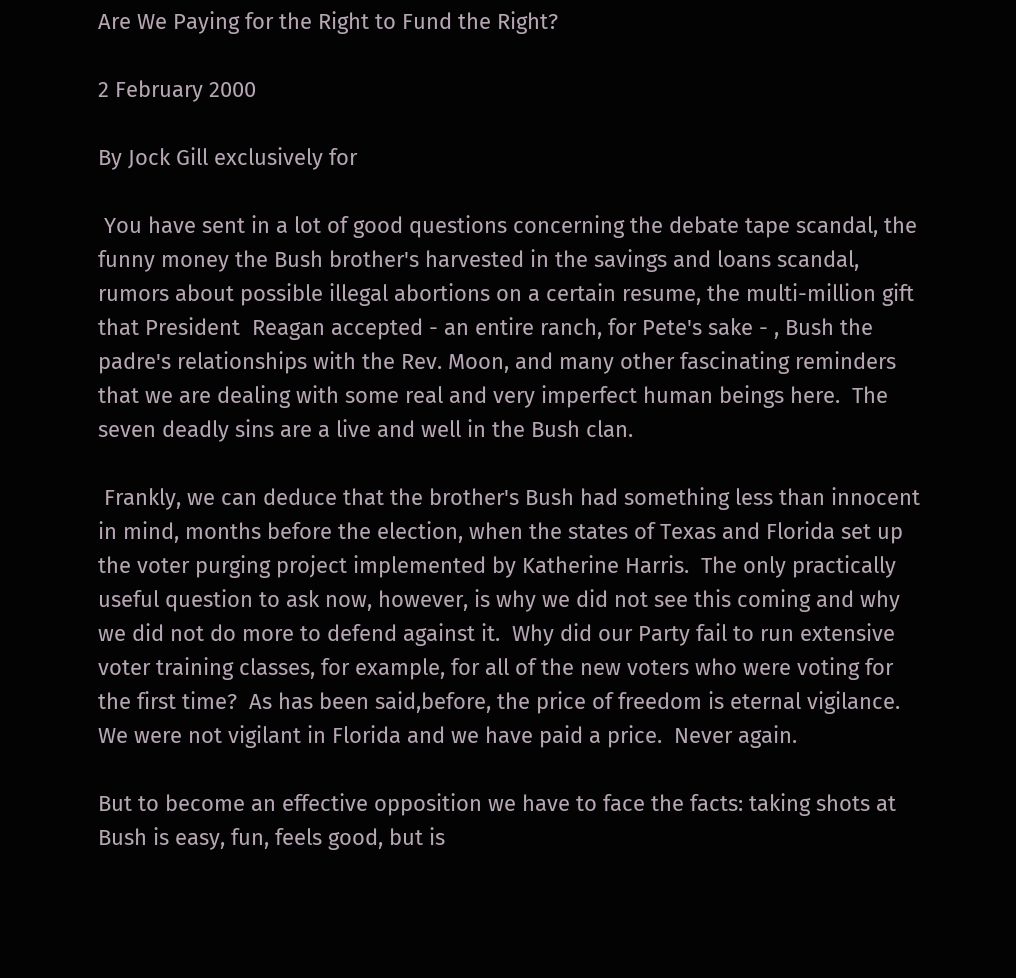Are We Paying for the Right to Fund the Right?

2 February 2000

By Jock Gill exclusively for

 You have sent in a lot of good questions concerning the debate tape scandal, the funny money the Bush brother's harvested in the savings and loans scandal,  rumors about possible illegal abortions on a certain resume, the multi-million gift that President  Reagan accepted - an entire ranch, for Pete's sake - , Bush the padre's relationships with the Rev. Moon, and many other fascinating reminders that we are dealing with some real and very imperfect human beings here.  The seven deadly sins are a live and well in the Bush clan.

 Frankly, we can deduce that the brother's Bush had something less than innocent in mind, months before the election, when the states of Texas and Florida set up the voter purging project implemented by Katherine Harris.  The only practically useful question to ask now, however, is why we did not see this coming and why we did not do more to defend against it.  Why did our Party fail to run extensive voter training classes, for example, for all of the new voters who were voting for the first time?  As has been said,before, the price of freedom is eternal vigilance.  We were not vigilant in Florida and we have paid a price.  Never again.

But to become an effective opposition we have to face the facts: taking shots at Bush is easy, fun, feels good, but is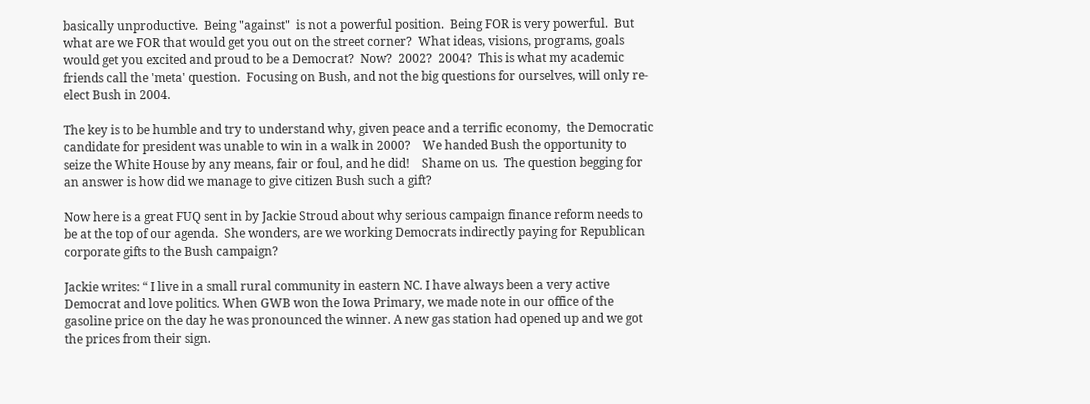basically unproductive.  Being "against"  is not a powerful position.  Being FOR is very powerful.  But what are we FOR that would get you out on the street corner?  What ideas, visions, programs, goals would get you excited and proud to be a Democrat?  Now?  2002?  2004?  This is what my academic friends call the 'meta' question.  Focusing on Bush, and not the big questions for ourselves, will only re-elect Bush in 2004.

The key is to be humble and try to understand why, given peace and a terrific economy,  the Democratic candidate for president was unable to win in a walk in 2000?    We handed Bush the opportunity to seize the White House by any means, fair or foul, and he did!    Shame on us.  The question begging for an answer is how did we manage to give citizen Bush such a gift?

Now here is a great FUQ sent in by Jackie Stroud about why serious campaign finance reform needs to be at the top of our agenda.  She wonders, are we working Democrats indirectly paying for Republican corporate gifts to the Bush campaign?

Jackie writes: “ I live in a small rural community in eastern NC. I have always been a very active Democrat and love politics. When GWB won the Iowa Primary, we made note in our office of the gasoline price on the day he was pronounced the winner. A new gas station had opened up and we got the prices from their sign.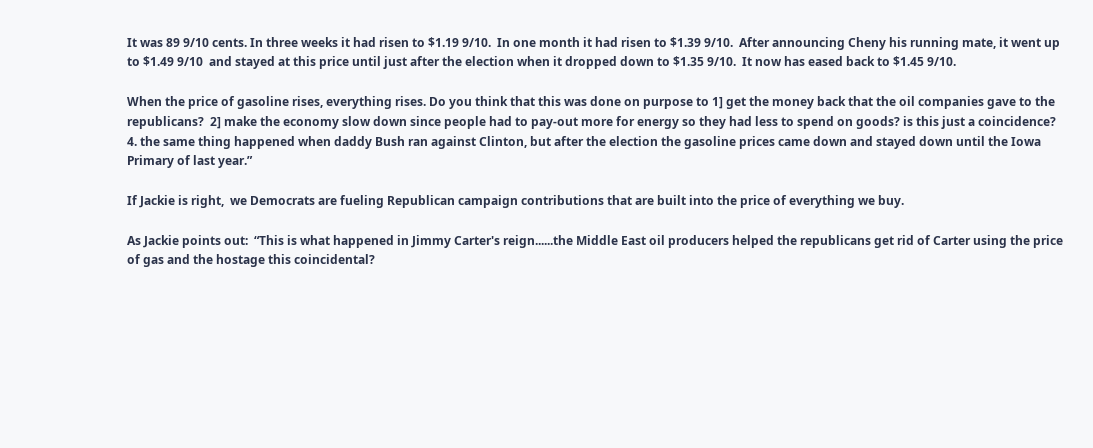It was 89 9/10 cents. In three weeks it had risen to $1.19 9/10.  In one month it had risen to $1.39 9/10.  After announcing Cheny his running mate, it went up to $1.49 9/10  and stayed at this price until just after the election when it dropped down to $1.35 9/10.  It now has eased back to $1.45 9/10.

When the price of gasoline rises, everything rises. Do you think that this was done on purpose to 1] get the money back that the oil companies gave to the republicans?  2] make the economy slow down since people had to pay-out more for energy so they had less to spend on goods? is this just a coincidence?  4. the same thing happened when daddy Bush ran against Clinton, but after the election the gasoline prices came down and stayed down until the Iowa Primary of last year.”

If Jackie is right,  we Democrats are fueling Republican campaign contributions that are built into the price of everything we buy.

As Jackie points out:  “This is what happened in Jimmy Carter's reign......the Middle East oil producers helped the republicans get rid of Carter using the price of gas and the hostage this coincidental?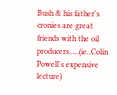Bush & his father's cronies are great friends with the oil producers.....(ie..Colin Powell's expensive lecture)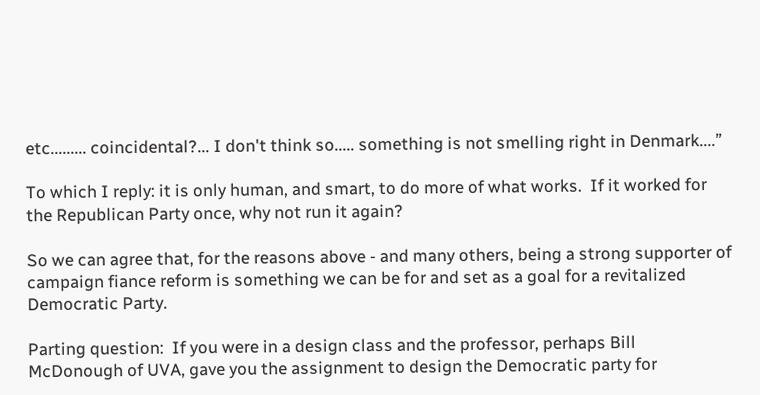etc......... coincidental?... I don't think so..... something is not smelling right in Denmark....”

To which I reply: it is only human, and smart, to do more of what works.  If it worked for the Republican Party once, why not run it again?

So we can agree that, for the reasons above - and many others, being a strong supporter of campaign fiance reform is something we can be for and set as a goal for a revitalized Democratic Party.

Parting question:  If you were in a design class and the professor, perhaps Bill McDonough of UVA, gave you the assignment to design the Democratic party for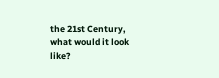the 21st Century, what would it look like?